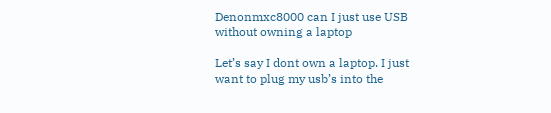Denonmxc8000 can I just use USB without owning a laptop

Let’s say I dont own a laptop. I just want to plug my usb’s into the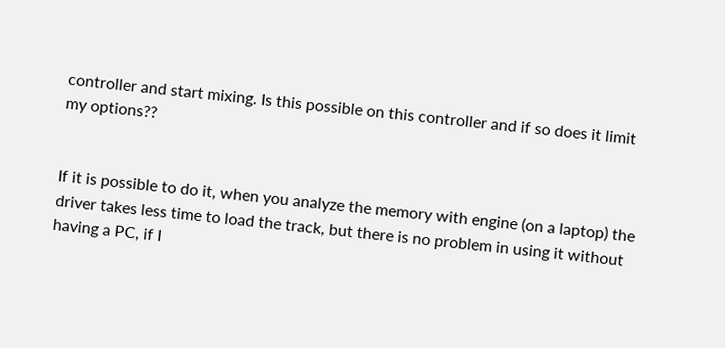controller and start mixing. Is this possible on this controller and if so does it limit my options??


If it is possible to do it, when you analyze the memory with engine (on a laptop) the driver takes less time to load the track, but there is no problem in using it without having a PC, if I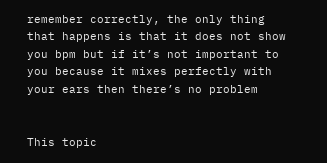remember correctly, the only thing that happens is that it does not show you bpm but if it’s not important to you because it mixes perfectly with your ears then there’s no problem


This topic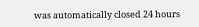was automatically closed 24 hours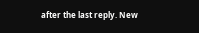after the last reply. New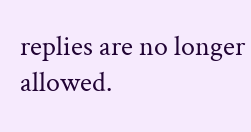replies are no longer allowed.